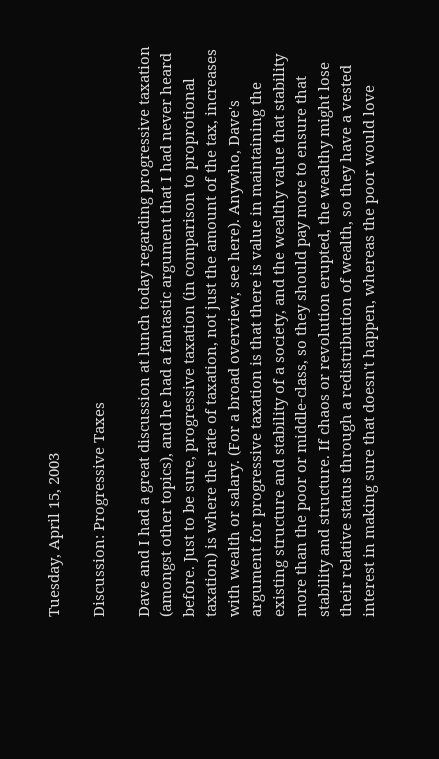Tuesday, April 15, 2003

Discussion: Progressive Taxes

Dave and I had a great discussion at lunch today regarding progressive taxation (amongst other topics), and he had a fantastic argument that I had never heard before. Just to be sure, progressive taxation (in comparison to proprotional taxation) is where the rate of taxation, not just the amount of the tax, increases with wealth or salary. (For a broad overview, see here). Anywho, Dave's argument for progressive taxation is that there is value in maintaining the existing structure and stability of a society, and the wealthy value that stability more than the poor or middle-class, so they should pay more to ensure that stability and structure. If chaos or revolution erupted, the wealthy might lose their relative status through a redistribution of wealth, so they have a vested interest in making sure that doesn't happen, whereas the poor would love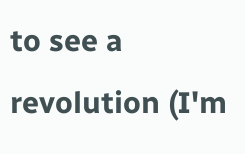to see a revolution (I'm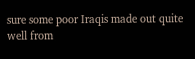sure some poor Iraqis made out quite well from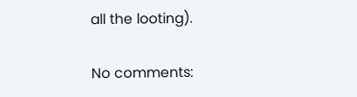all the looting).

No comments: